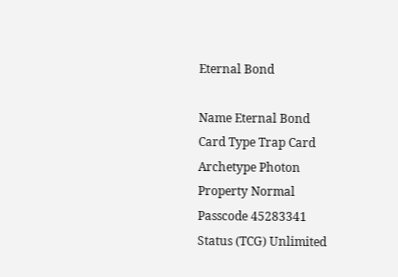Eternal Bond

Name Eternal Bond
Card Type Trap Card
Archetype Photon
Property Normal
Passcode 45283341
Status (TCG) Unlimited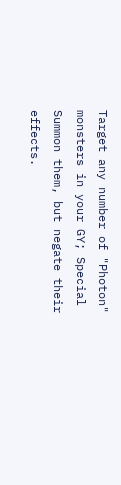Target any number of "Photon" monsters in your GY; Special Summon them, but negate their effects.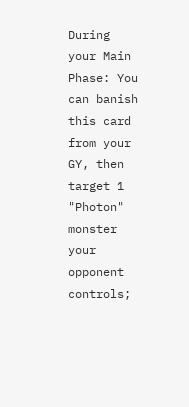During your Main Phase: You can banish this card from your GY, then target 1 "Photon" monster your opponent controls;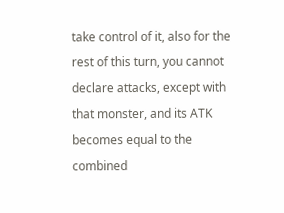take control of it, also for the rest of this turn, you cannot declare attacks, except with that monster, and its ATK becomes equal to the combined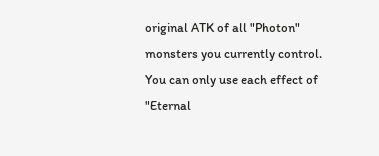original ATK of all "Photon" monsters you currently control. You can only use each effect of "Eternal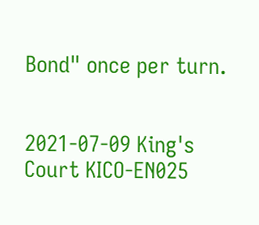Bond" once per turn.


2021-07-09 King's Court KICO-EN025